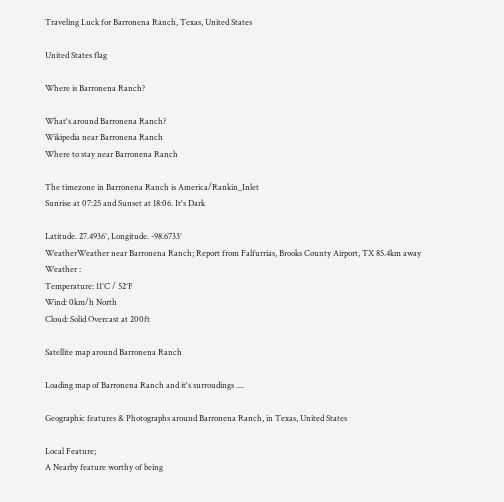Traveling Luck for Barronena Ranch, Texas, United States

United States flag

Where is Barronena Ranch?

What's around Barronena Ranch?
Wikipedia near Barronena Ranch
Where to stay near Barronena Ranch

The timezone in Barronena Ranch is America/Rankin_Inlet
Sunrise at 07:25 and Sunset at 18:06. It's Dark

Latitude. 27.4936°, Longitude. -98.6733°
WeatherWeather near Barronena Ranch; Report from Falfurrias, Brooks County Airport, TX 85.4km away
Weather :
Temperature: 11°C / 52°F
Wind: 0km/h North
Cloud: Solid Overcast at 200ft

Satellite map around Barronena Ranch

Loading map of Barronena Ranch and it's surroudings ....

Geographic features & Photographs around Barronena Ranch, in Texas, United States

Local Feature;
A Nearby feature worthy of being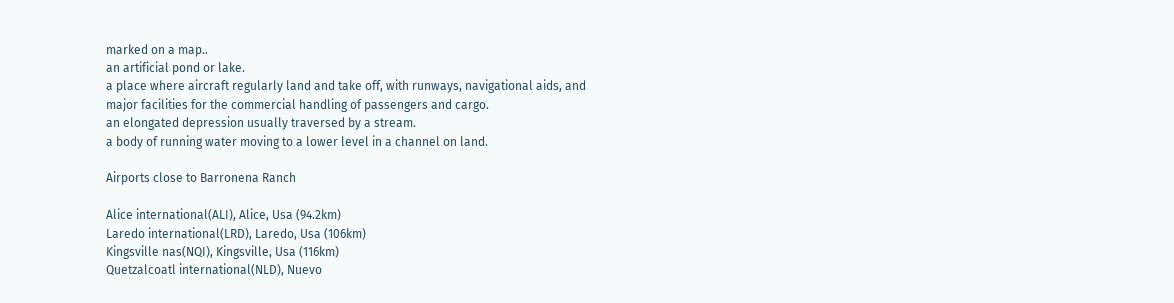marked on a map..
an artificial pond or lake.
a place where aircraft regularly land and take off, with runways, navigational aids, and major facilities for the commercial handling of passengers and cargo.
an elongated depression usually traversed by a stream.
a body of running water moving to a lower level in a channel on land.

Airports close to Barronena Ranch

Alice international(ALI), Alice, Usa (94.2km)
Laredo international(LRD), Laredo, Usa (106km)
Kingsville nas(NQI), Kingsville, Usa (116km)
Quetzalcoatl international(NLD), Nuevo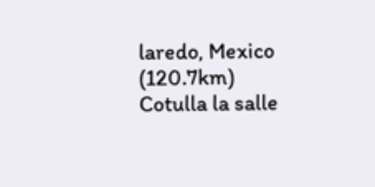laredo, Mexico (120.7km)
Cotulla la salle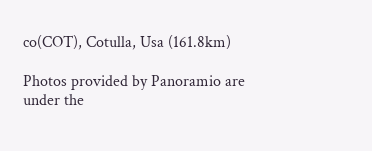co(COT), Cotulla, Usa (161.8km)

Photos provided by Panoramio are under the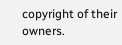copyright of their owners.